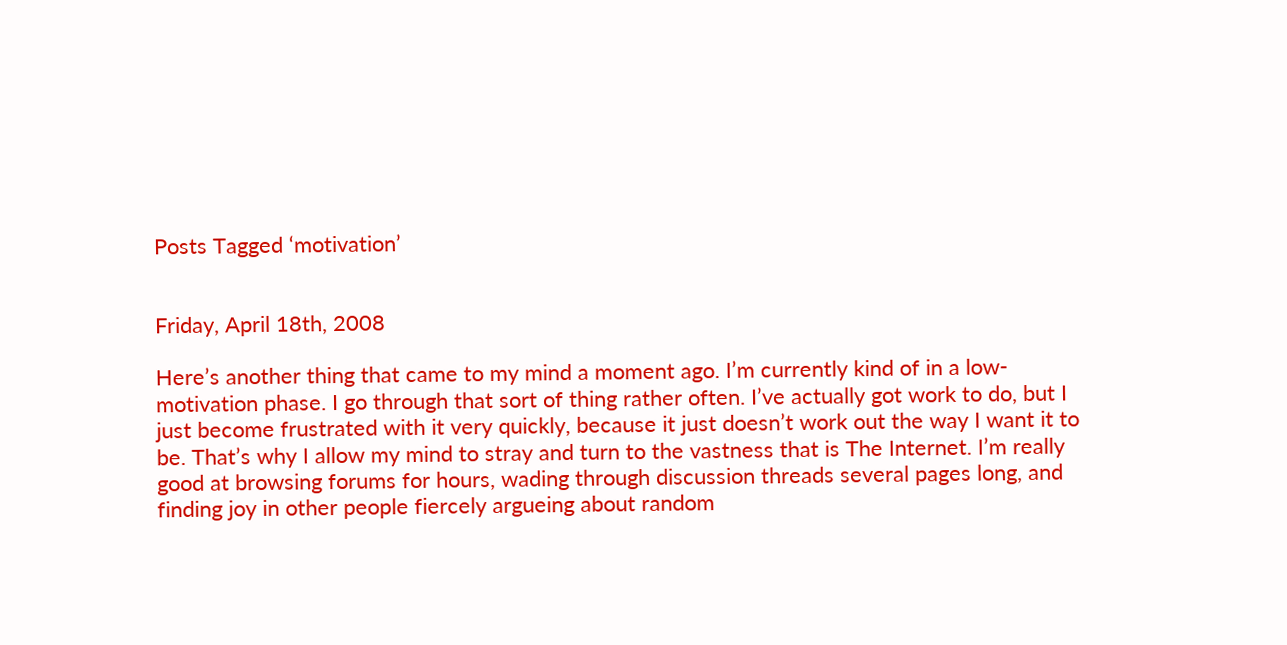Posts Tagged ‘motivation’


Friday, April 18th, 2008

Here’s another thing that came to my mind a moment ago. I’m currently kind of in a low-motivation phase. I go through that sort of thing rather often. I’ve actually got work to do, but I just become frustrated with it very quickly, because it just doesn’t work out the way I want it to be. That’s why I allow my mind to stray and turn to the vastness that is The Internet. I’m really good at browsing forums for hours, wading through discussion threads several pages long, and finding joy in other people fiercely argueing about random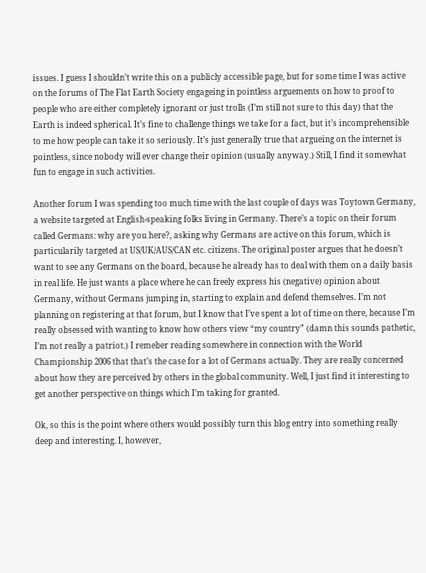issues. I guess I shouldn’t write this on a publicly accessible page, but for some time I was active on the forums of The Flat Earth Society engageing in pointless arguements on how to proof to people who are either completely ignorant or just trolls (I’m still not sure to this day) that the Earth is indeed spherical. It’s fine to challenge things we take for a fact, but it’s incomprehensible to me how people can take it so seriously. It’s just generally true that argueing on the internet is pointless, since nobody will ever change their opinion (usually anyway.) Still, I find it somewhat fun to engage in such activities.

Another forum I was spending too much time with the last couple of days was Toytown Germany, a website targeted at English-speaking folks living in Germany. There’s a topic on their forum called Germans: why are you here?, asking why Germans are active on this forum, which is particularily targeted at US/UK/AUS/CAN etc. citizens. The original poster argues that he doesn’t want to see any Germans on the board, because he already has to deal with them on a daily basis in real life. He just wants a place where he can freely express his (negative) opinion about Germany, without Germans jumping in, starting to explain and defend themselves. I’m not planning on registering at that forum, but I know that I’ve spent a lot of time on there, because I’m really obsessed with wanting to know how others view “my country” (damn this sounds pathetic, I’m not really a patriot.) I remeber reading somewhere in connection with the World Championship 2006 that that’s the case for a lot of Germans actually. They are really concerned about how they are perceived by others in the global community. Well, I just find it interesting to get another perspective on things which I’m taking for granted.

Ok, so this is the point where others would possibly turn this blog entry into something really deep and interesting. I, however,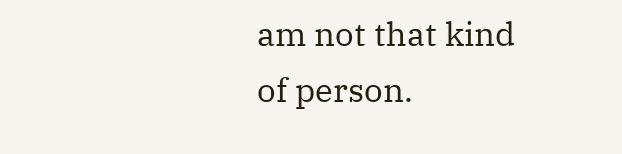am not that kind of person.